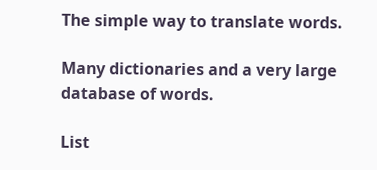The simple way to translate words.

Many dictionaries and a very large database of words.

List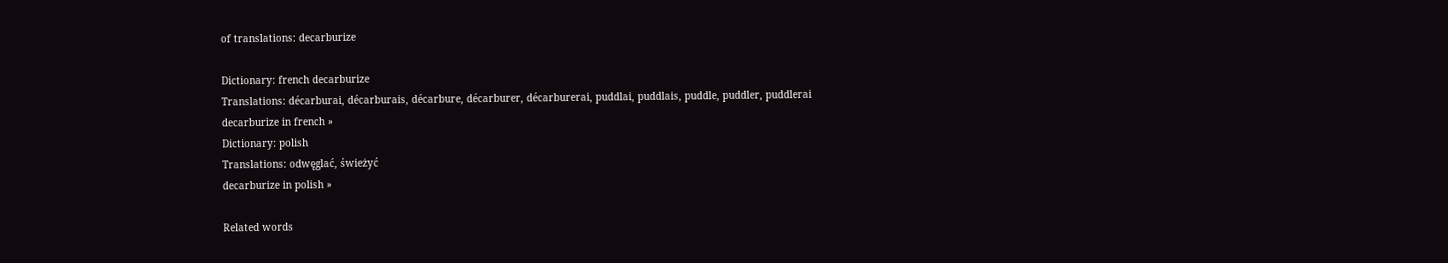of translations: decarburize

Dictionary: french decarburize
Translations: décarburai, décarburais, décarbure, décarburer, décarburerai, puddlai, puddlais, puddle, puddler, puddlerai
decarburize in french »
Dictionary: polish
Translations: odwęglać, świeżyć
decarburize in polish »

Related words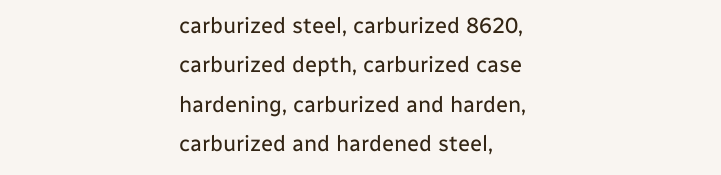carburized steel, carburized 8620, carburized depth, carburized case hardening, carburized and harden, carburized and hardened steel,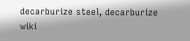decarburize steel, decarburize wiki